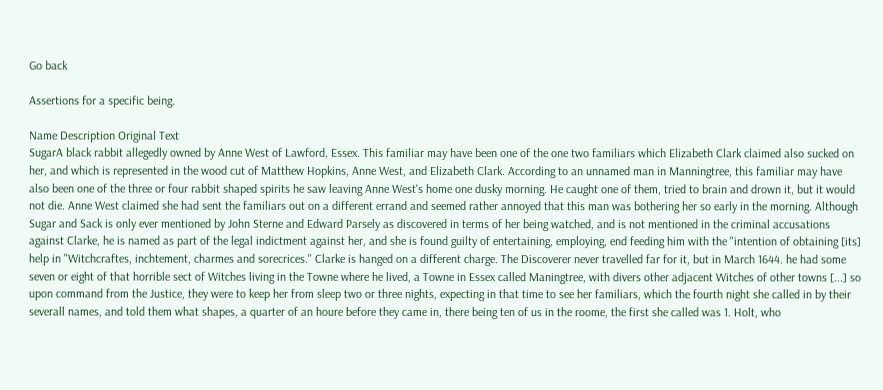Go back

Assertions for a specific being.

Name Description Original Text
SugarA black rabbit allegedly owned by Anne West of Lawford, Essex. This familiar may have been one of the one two familiars which Elizabeth Clark claimed also sucked on her, and which is represented in the wood cut of Matthew Hopkins, Anne West, and Elizabeth Clark. According to an unnamed man in Manningtree, this familiar may have also been one of the three or four rabbit shaped spirits he saw leaving Anne West's home one dusky morning. He caught one of them, tried to brain and drown it, but it would not die. Anne West claimed she had sent the familiars out on a different errand and seemed rather annoyed that this man was bothering her so early in the morning. Although Sugar and Sack is only ever mentioned by John Sterne and Edward Parsely as discovered in terms of her being watched, and is not mentioned in the criminal accusations against Clarke, he is named as part of the legal indictment against her, and she is found guilty of entertaining, employing, end feeding him with the "intention of obtaining [its] help in "Witchcraftes, inchtement, charmes and sorecrices." Clarke is hanged on a different charge. The Discoverer never travelled far for it, but in March 1644. he had some seven or eight of that horrible sect of Witches living in the Towne where he lived, a Towne in Essex called Maningtree, with divers other adjacent Witches of other towns [...] so upon command from the Justice, they were to keep her from sleep two or three nights, expecting in that time to see her familiars, which the fourth night she called in by their severall names, and told them what shapes, a quarter of an houre before they came in, there being ten of us in the roome, the first she called was 1. Holt, who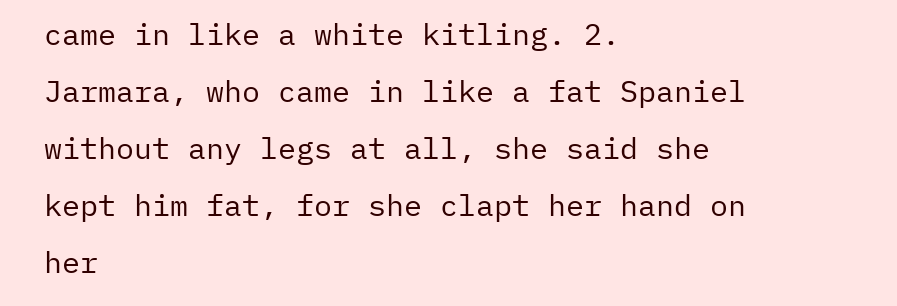came in like a white kitling. 2. Jarmara, who came in like a fat Spaniel without any legs at all, she said she kept him fat, for she clapt her hand on her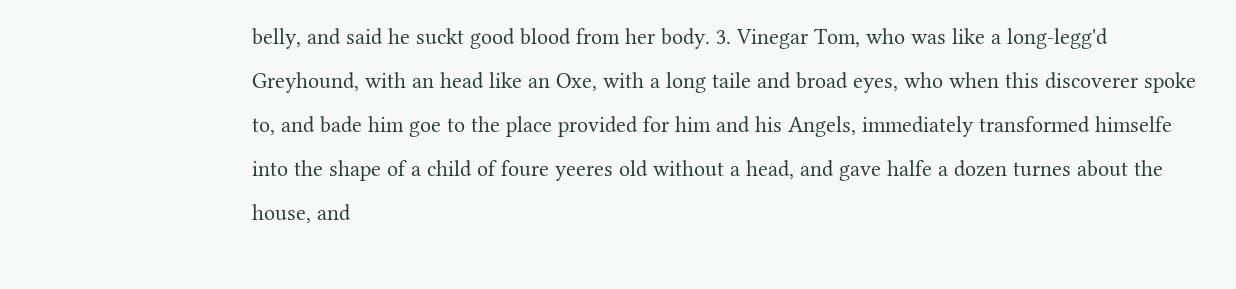belly, and said he suckt good blood from her body. 3. Vinegar Tom, who was like a long-legg'd Greyhound, with an head like an Oxe, with a long taile and broad eyes, who when this discoverer spoke to, and bade him goe to the place provided for him and his Angels, immediately transformed himselfe into the shape of a child of foure yeeres old without a head, and gave halfe a dozen turnes about the house, and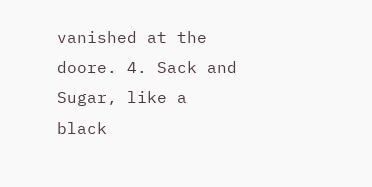vanished at the doore. 4. Sack and Sugar, like a black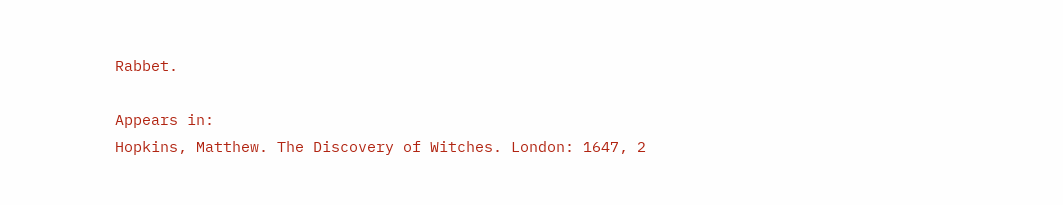Rabbet.

Appears in:
Hopkins, Matthew. The Discovery of Witches. London: 1647, 2